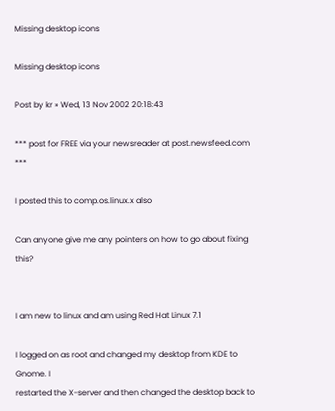Missing desktop icons

Missing desktop icons

Post by kr » Wed, 13 Nov 2002 20:18:43

*** post for FREE via your newsreader at post.newsfeed.com ***

I posted this to comp.os.linux.x also

Can anyone give me any pointers on how to go about fixing this?


I am new to linux and am using Red Hat Linux 7.1

I logged on as root and changed my desktop from KDE to Gnome. I
restarted the X-server and then changed the desktop back to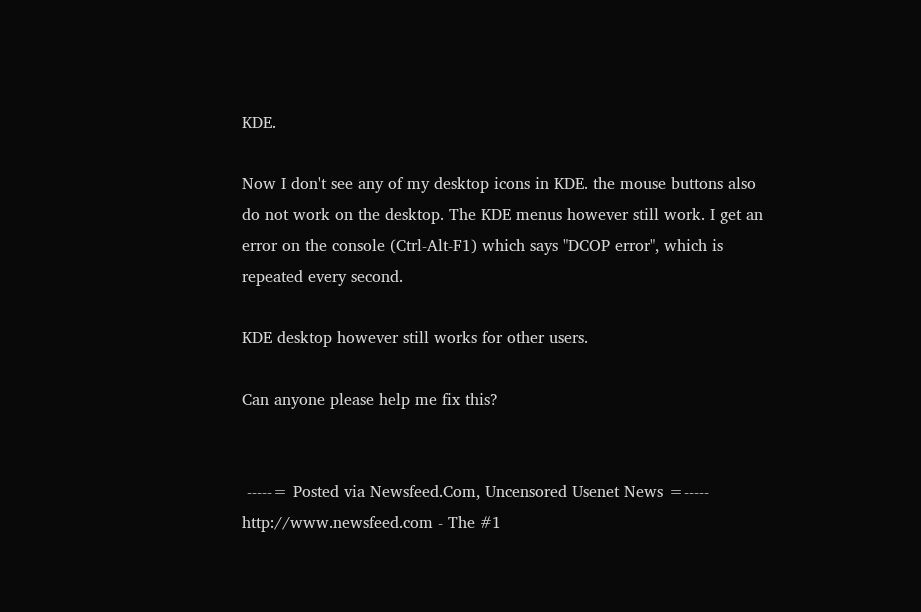KDE.

Now I don't see any of my desktop icons in KDE. the mouse buttons also
do not work on the desktop. The KDE menus however still work. I get an
error on the console (Ctrl-Alt-F1) which says "DCOP error", which is
repeated every second.

KDE desktop however still works for other users.

Can anyone please help me fix this?


 -----= Posted via Newsfeed.Com, Uncensored Usenet News =-----
http://www.newsfeed.com - The #1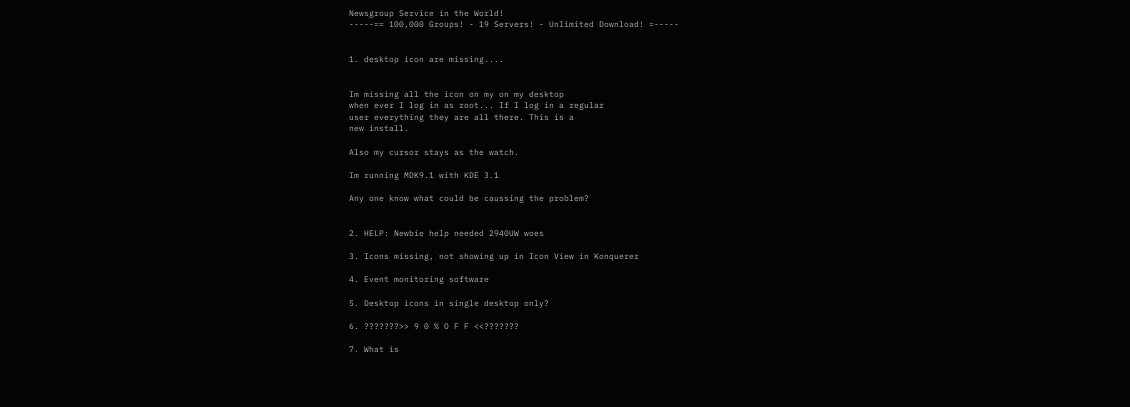Newsgroup Service in the World!
-----== 100,000 Groups! - 19 Servers! - Unlimited Download! =-----


1. desktop icon are missing....


Im missing all the icon on my on my desktop
when ever I log in as root... If I log in a regular
user everything they are all there. This is a
new install.

Also my cursor stays as the watch.

Im running MDK9.1 with KDE 3.1

Any one know what could be caussing the problem?


2. HELP: Newbie help needed 2940UW woes

3. Icons missing, not showing up in Icon View in Konquerer

4. Event monitoring software

5. Desktop icons in single desktop only?

6. ???????>> 9 0 % O F F <<???????

7. What is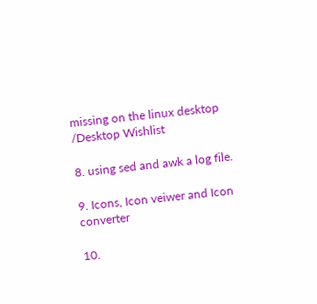missing on the linux desktop /Desktop Wishlist

8. using sed and awk a log file.

9. Icons, Icon veiwer and Icon converter

10.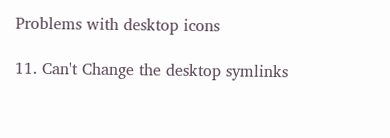Problems with desktop icons

11. Can't Change the desktop symlinks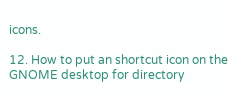icons.

12. How to put an shortcut icon on the GNOME desktop for directory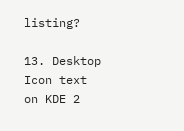listing?

13. Desktop Icon text on KDE 2